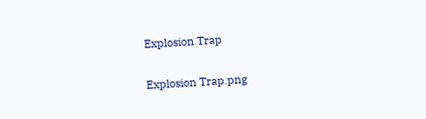Explosion Trap

Explosion Trap.png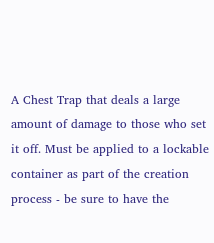A Chest Trap that deals a large amount of damage to those who set it off. Must be applied to a lockable container as part of the creation process - be sure to have the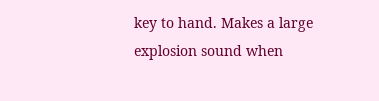key to hand. Makes a large explosion sound when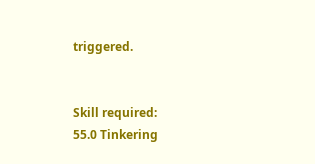triggered.


Skill required:
55.0 Tinkering